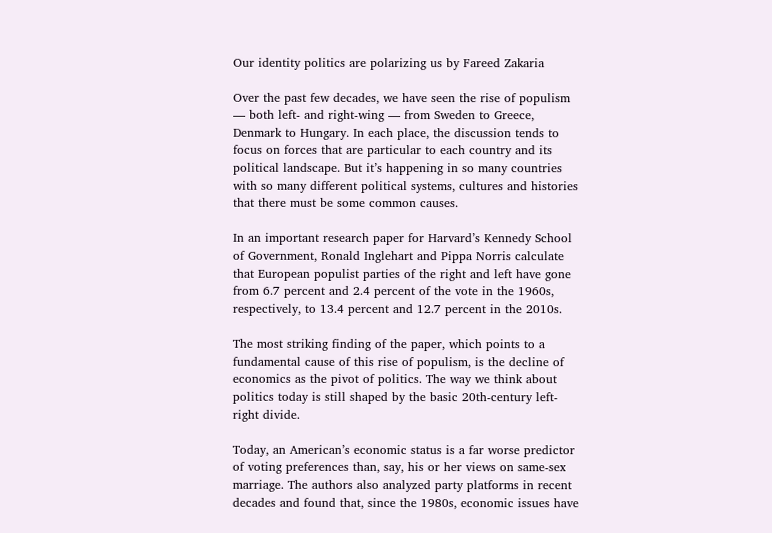Our identity politics are polarizing us by Fareed Zakaria

Over the past few decades, we have seen the rise of populism — both left- and right-wing — from Sweden to Greece, Denmark to Hungary. In each place, the discussion tends to focus on forces that are particular to each country and its political landscape. But it’s happening in so many countries with so many different political systems, cultures and histories that there must be some common causes.

In an important research paper for Harvard’s Kennedy School of Government, Ronald Inglehart and Pippa Norris calculate that European populist parties of the right and left have gone from 6.7 percent and 2.4 percent of the vote in the 1960s, respectively, to 13.4 percent and 12.7 percent in the 2010s.

The most striking finding of the paper, which points to a fundamental cause of this rise of populism, is the decline of economics as the pivot of politics. The way we think about politics today is still shaped by the basic 20th-century left-right divide.

Today, an American’s economic status is a far worse predictor of voting preferences than, say, his or her views on same-sex marriage. The authors also analyzed party platforms in recent decades and found that, since the 1980s, economic issues have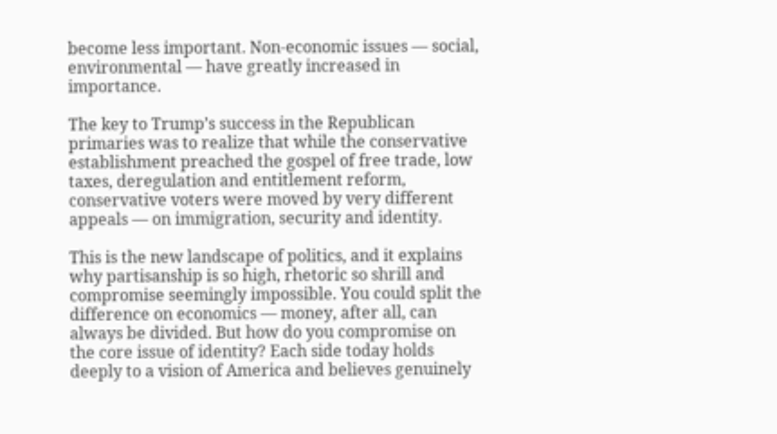become less important. Non-economic issues — social, environmental — have greatly increased in importance.

The key to Trump’s success in the Republican primaries was to realize that while the conservative establishment preached the gospel of free trade, low taxes, deregulation and entitlement reform, conservative voters were moved by very different appeals — on immigration, security and identity.

This is the new landscape of politics, and it explains why partisanship is so high, rhetoric so shrill and compromise seemingly impossible. You could split the difference on economics — money, after all, can always be divided. But how do you compromise on the core issue of identity? Each side today holds deeply to a vision of America and believes genuinely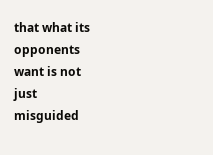that what its opponents want is not just misguided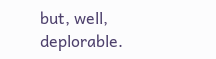but, well, deplorable.